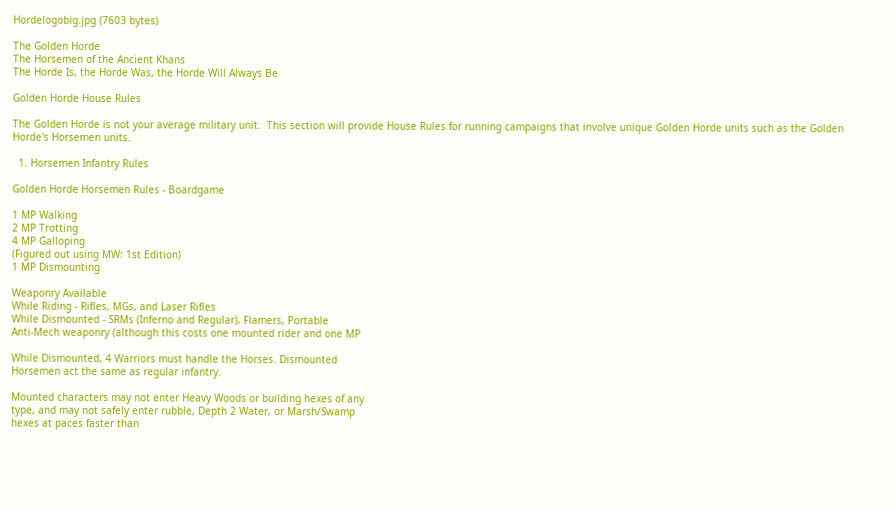Hordelogobig.jpg (7603 bytes)

The Golden Horde
The Horsemen of the Ancient Khans
The Horde Is, the Horde Was, the Horde Will Always Be

Golden Horde House Rules

The Golden Horde is not your average military unit.  This section will provide House Rules for running campaigns that involve unique Golden Horde units such as the Golden Horde's Horsemen units.

  1. Horsemen Infantry Rules

Golden Horde Horsemen Rules - Boardgame

1 MP Walking
2 MP Trotting
4 MP Galloping
(Figured out using MW: 1st Edition)
1 MP Dismounting

Weaponry Available
While Riding - Rifles, MGs, and Laser Rifles
While Dismounted - SRMs (Inferno and Regular), Flamers, Portable
Anti-Mech weaponry (although this costs one mounted rider and one MP

While Dismounted, 4 Warriors must handle the Horses. Dismounted
Horsemen act the same as regular infantry.

Mounted characters may not enter Heavy Woods or building hexes of any
type, and may not safely enter rubble, Depth 2 Water, or Marsh/Swamp
hexes at paces faster than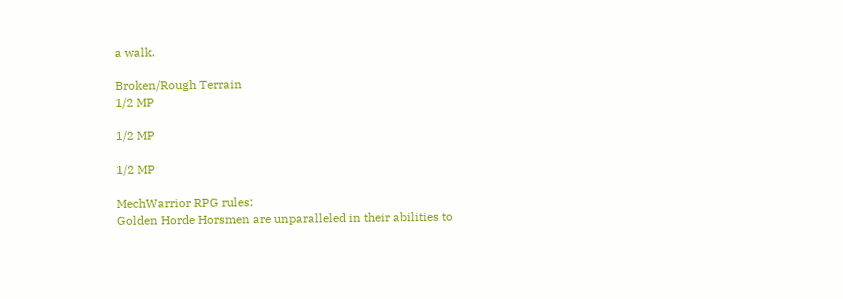a walk.

Broken/Rough Terrain
1/2 MP

1/2 MP

1/2 MP

MechWarrior RPG rules:
Golden Horde Horsmen are unparalleled in their abilities to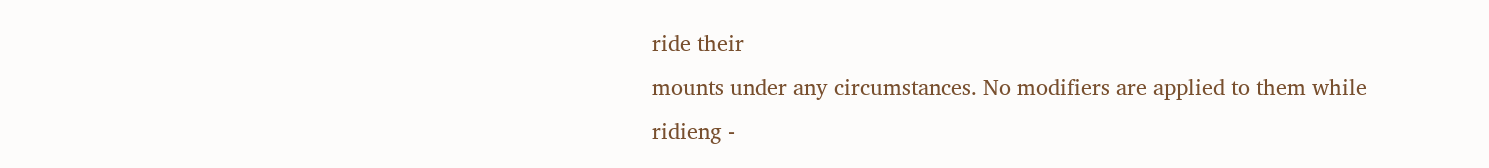ride their
mounts under any circumstances. No modifiers are applied to them while
ridieng -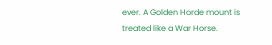ever. A Golden Horde mount is treated like a War Horse.